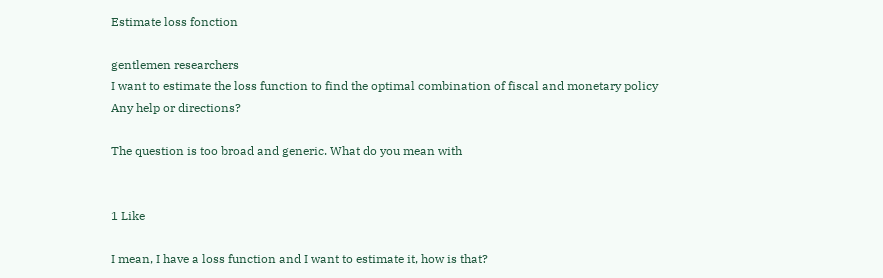Estimate loss fonction

gentlemen researchers
I want to estimate the loss function to find the optimal combination of fiscal and monetary policy
Any help or directions?

The question is too broad and generic. What do you mean with


1 Like

I mean, I have a loss function and I want to estimate it, how is that?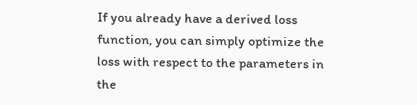If you already have a derived loss function, you can simply optimize the loss with respect to the parameters in the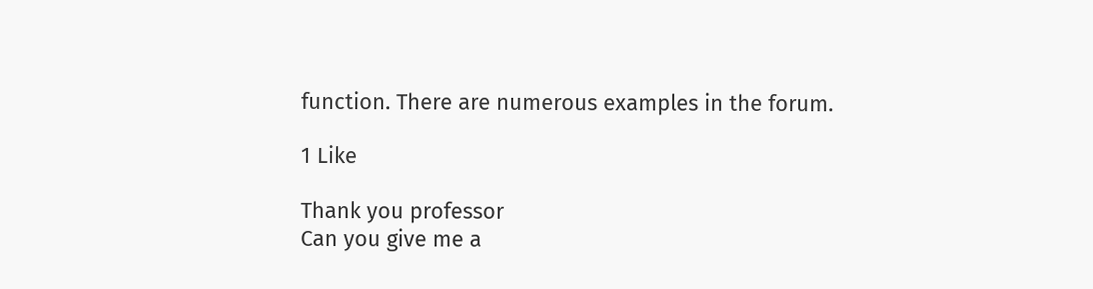function. There are numerous examples in the forum.

1 Like

Thank you professor
Can you give me a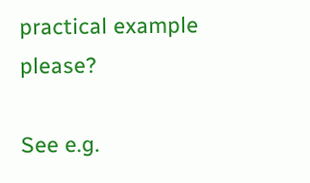practical example please?

See e.g.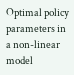Optimal policy parameters in a non-linear model